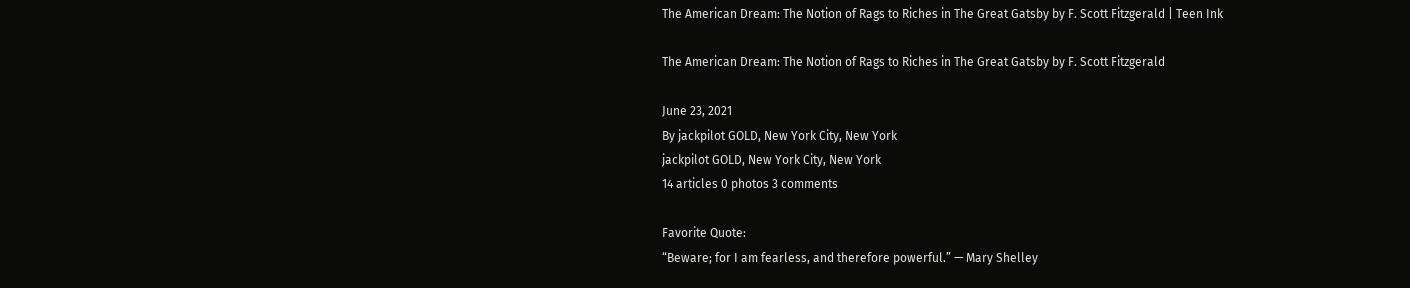The American Dream: The Notion of Rags to Riches in The Great Gatsby by F. Scott Fitzgerald | Teen Ink

The American Dream: The Notion of Rags to Riches in The Great Gatsby by F. Scott Fitzgerald

June 23, 2021
By jackpilot GOLD, New York City, New York
jackpilot GOLD, New York City, New York
14 articles 0 photos 3 comments

Favorite Quote:
“Beware; for I am fearless, and therefore powerful.” — Mary Shelley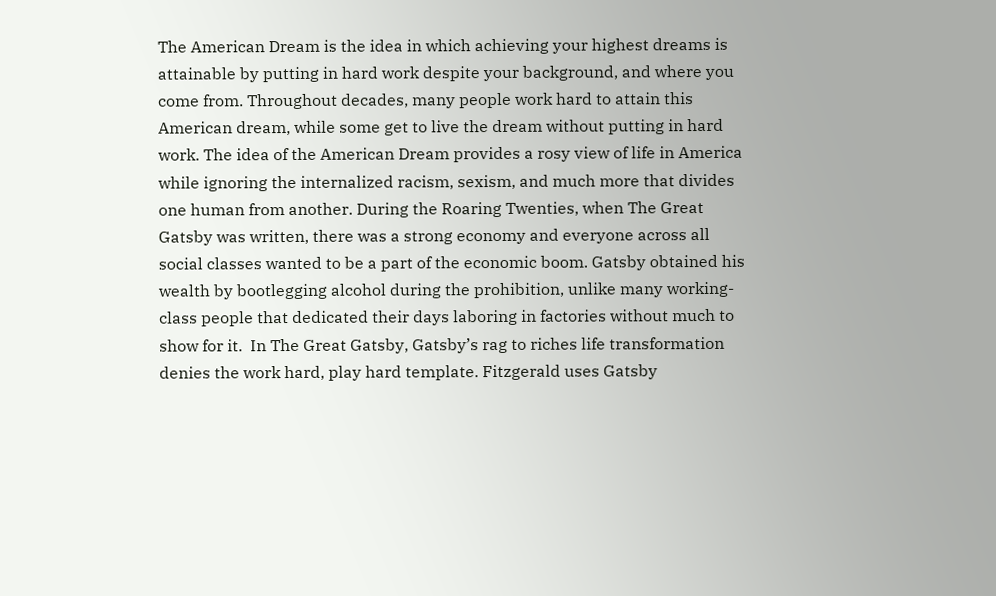The American Dream is the idea in which achieving your highest dreams is attainable by putting in hard work despite your background, and where you come from. Throughout decades, many people work hard to attain this American dream, while some get to live the dream without putting in hard work. The idea of the American Dream provides a rosy view of life in America while ignoring the internalized racism, sexism, and much more that divides one human from another. During the Roaring Twenties, when The Great Gatsby was written, there was a strong economy and everyone across all social classes wanted to be a part of the economic boom. Gatsby obtained his wealth by bootlegging alcohol during the prohibition, unlike many working-class people that dedicated their days laboring in factories without much to show for it.  In The Great Gatsby, Gatsby’s rag to riches life transformation denies the work hard, play hard template. Fitzgerald uses Gatsby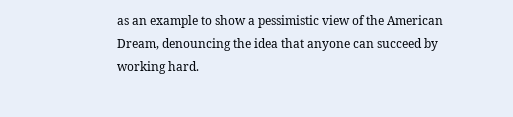as an example to show a pessimistic view of the American Dream, denouncing the idea that anyone can succeed by working hard.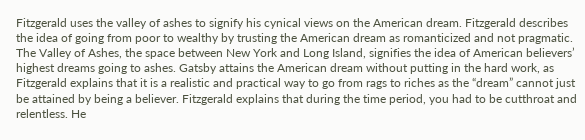Fitzgerald uses the valley of ashes to signify his cynical views on the American dream. Fitzgerald describes the idea of going from poor to wealthy by trusting the American dream as romanticized and not pragmatic. The Valley of Ashes, the space between New York and Long Island, signifies the idea of American believers’ highest dreams going to ashes. Gatsby attains the American dream without putting in the hard work, as Fitzgerald explains that it is a realistic and practical way to go from rags to riches as the “dream” cannot just be attained by being a believer. Fitzgerald explains that during the time period, you had to be cutthroat and relentless. He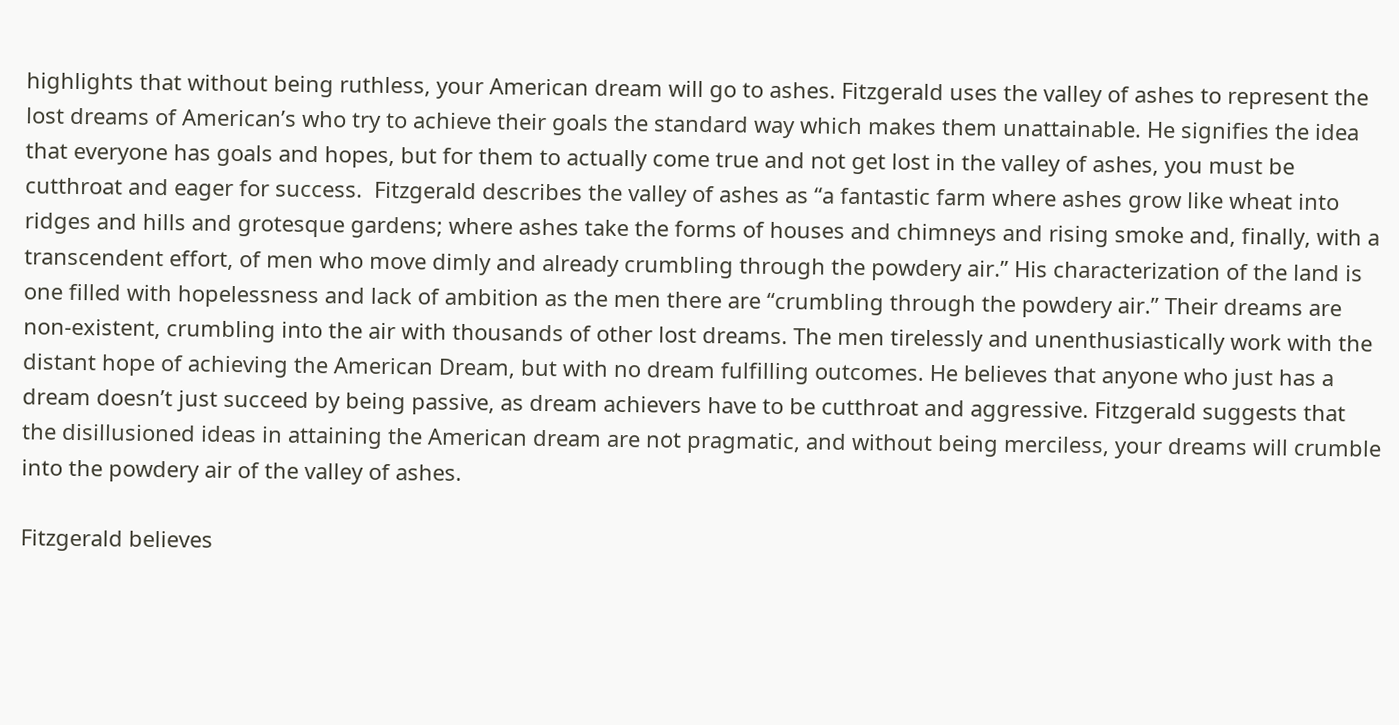highlights that without being ruthless, your American dream will go to ashes. Fitzgerald uses the valley of ashes to represent the lost dreams of American’s who try to achieve their goals the standard way which makes them unattainable. He signifies the idea that everyone has goals and hopes, but for them to actually come true and not get lost in the valley of ashes, you must be cutthroat and eager for success.  Fitzgerald describes the valley of ashes as “a fantastic farm where ashes grow like wheat into ridges and hills and grotesque gardens; where ashes take the forms of houses and chimneys and rising smoke and, finally, with a transcendent effort, of men who move dimly and already crumbling through the powdery air.” His characterization of the land is one filled with hopelessness and lack of ambition as the men there are “crumbling through the powdery air.” Their dreams are non-existent, crumbling into the air with thousands of other lost dreams. The men tirelessly and unenthusiastically work with the distant hope of achieving the American Dream, but with no dream fulfilling outcomes. He believes that anyone who just has a dream doesn’t just succeed by being passive, as dream achievers have to be cutthroat and aggressive. Fitzgerald suggests that the disillusioned ideas in attaining the American dream are not pragmatic, and without being merciless, your dreams will crumble into the powdery air of the valley of ashes.

Fitzgerald believes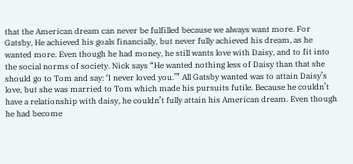that the American dream can never be fulfilled because we always want more. For Gatsby, He achieved his goals financially, but never fully achieved his dream, as he wanted more. Even though he had money, he still wants love with Daisy, and to fit into the social norms of society. Nick says “He wanted nothing less of Daisy than that she should go to Tom and say: ‘I never loved you.’” All Gatsby wanted was to attain Daisy’s love, but she was married to Tom which made his pursuits futile. Because he couldn’t have a relationship with daisy, he couldn’t fully attain his American dream. Even though he had become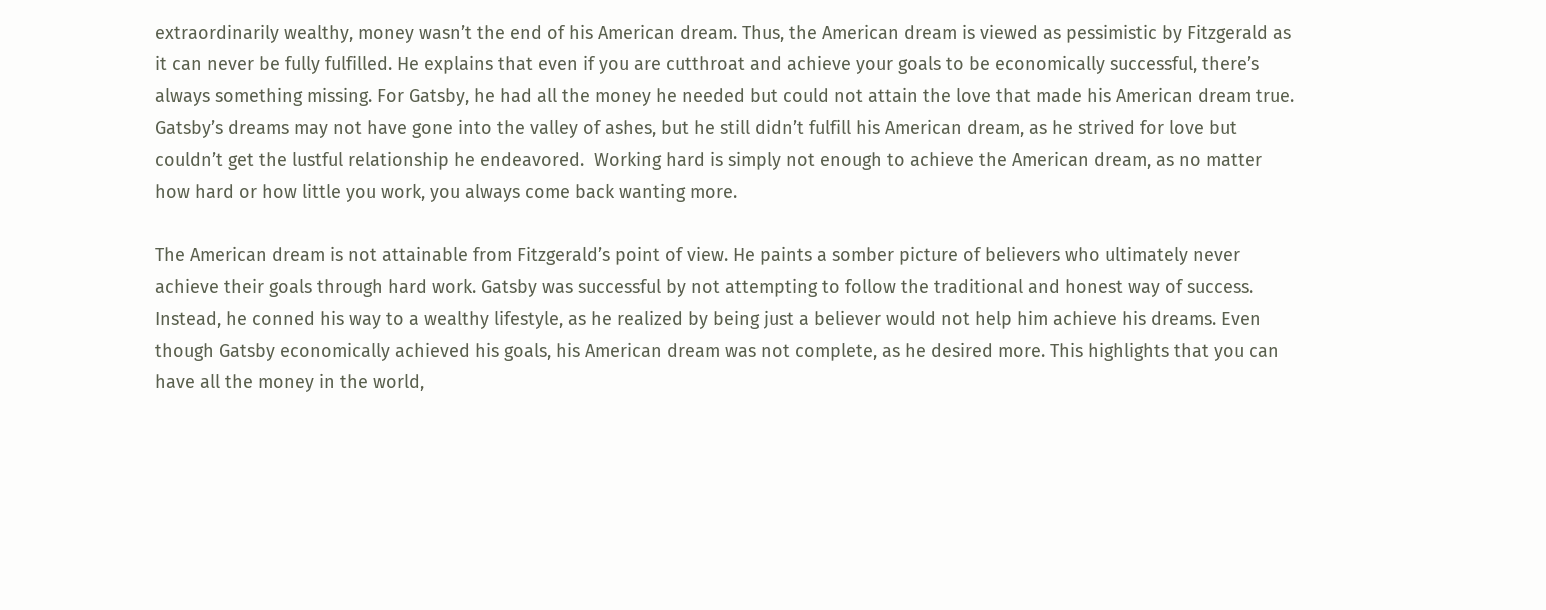extraordinarily wealthy, money wasn’t the end of his American dream. Thus, the American dream is viewed as pessimistic by Fitzgerald as it can never be fully fulfilled. He explains that even if you are cutthroat and achieve your goals to be economically successful, there’s always something missing. For Gatsby, he had all the money he needed but could not attain the love that made his American dream true. Gatsby’s dreams may not have gone into the valley of ashes, but he still didn’t fulfill his American dream, as he strived for love but couldn’t get the lustful relationship he endeavored.  Working hard is simply not enough to achieve the American dream, as no matter how hard or how little you work, you always come back wanting more.

The American dream is not attainable from Fitzgerald’s point of view. He paints a somber picture of believers who ultimately never achieve their goals through hard work. Gatsby was successful by not attempting to follow the traditional and honest way of success. Instead, he conned his way to a wealthy lifestyle, as he realized by being just a believer would not help him achieve his dreams. Even though Gatsby economically achieved his goals, his American dream was not complete, as he desired more. This highlights that you can have all the money in the world,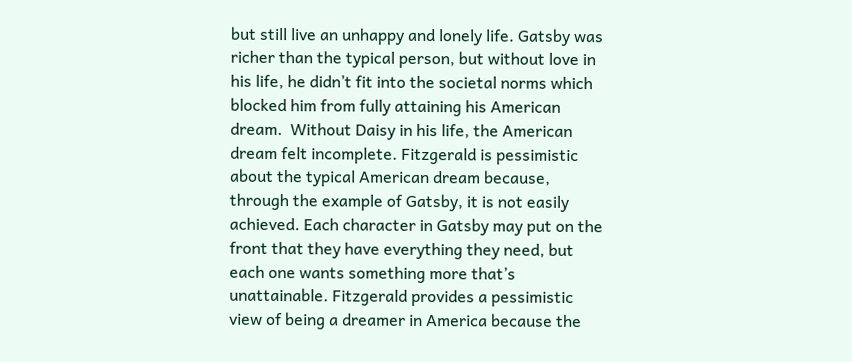but still live an unhappy and lonely life. Gatsby was richer than the typical person, but without love in his life, he didn’t fit into the societal norms which blocked him from fully attaining his American dream.  Without Daisy in his life, the American dream felt incomplete. Fitzgerald is pessimistic about the typical American dream because, through the example of Gatsby, it is not easily achieved. Each character in Gatsby may put on the front that they have everything they need, but each one wants something more that’s unattainable. Fitzgerald provides a pessimistic view of being a dreamer in America because the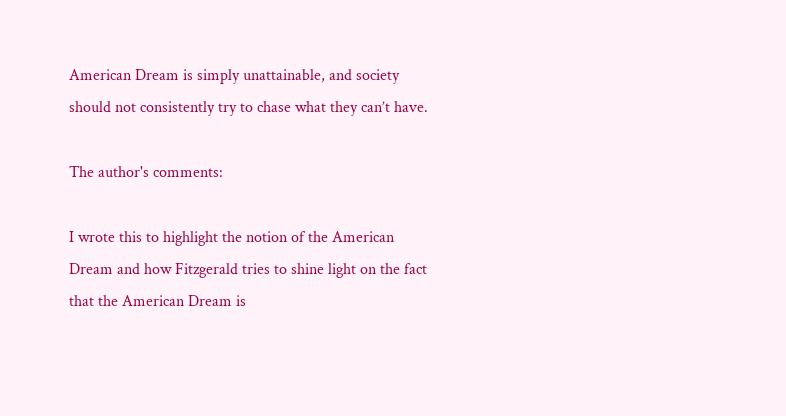American Dream is simply unattainable, and society should not consistently try to chase what they can’t have.

The author's comments:

I wrote this to highlight the notion of the American Dream and how Fitzgerald tries to shine light on the fact that the American Dream is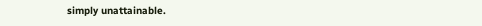simply unattainable.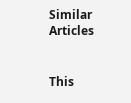Similar Articles


This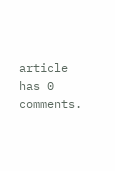article has 0 comments.